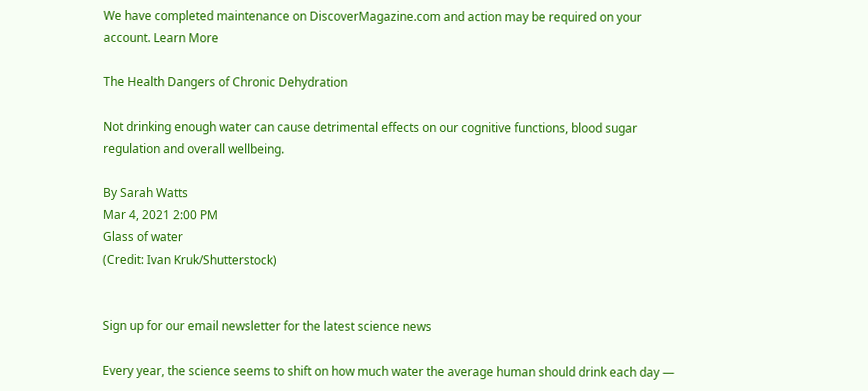We have completed maintenance on DiscoverMagazine.com and action may be required on your account. Learn More

The Health Dangers of Chronic Dehydration

Not drinking enough water can cause detrimental effects on our cognitive functions, blood sugar regulation and overall wellbeing.

By Sarah Watts
Mar 4, 2021 2:00 PM
Glass of water
(Credit: Ivan Kruk/Shutterstock)


Sign up for our email newsletter for the latest science news

Every year, the science seems to shift on how much water the average human should drink each day —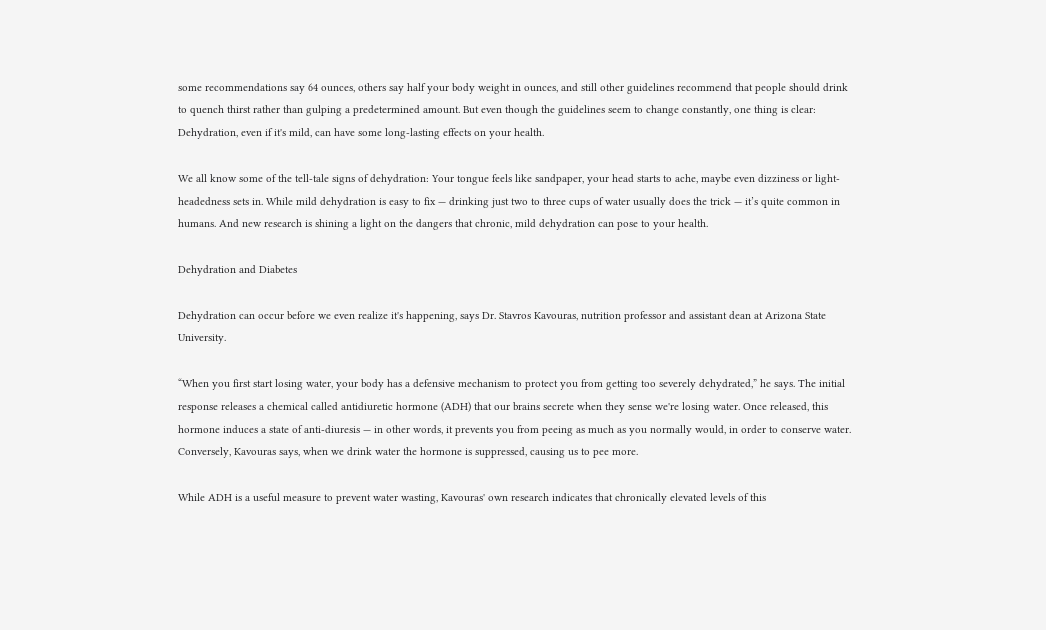some recommendations say 64 ounces, others say half your body weight in ounces, and still other guidelines recommend that people should drink to quench thirst rather than gulping a predetermined amount. But even though the guidelines seem to change constantly, one thing is clear: Dehydration, even if it's mild, can have some long-lasting effects on your health.

We all know some of the tell-tale signs of dehydration: Your tongue feels like sandpaper, your head starts to ache, maybe even dizziness or light-headedness sets in. While mild dehydration is easy to fix — drinking just two to three cups of water usually does the trick — it’s quite common in humans. And new research is shining a light on the dangers that chronic, mild dehydration can pose to your health.

Dehydration and Diabetes

Dehydration can occur before we even realize it's happening, says Dr. Stavros Kavouras, nutrition professor and assistant dean at Arizona State University.

“When you first start losing water, your body has a defensive mechanism to protect you from getting too severely dehydrated,” he says. The initial response releases a chemical called antidiuretic hormone (ADH) that our brains secrete when they sense we're losing water. Once released, this hormone induces a state of anti-diuresis — in other words, it prevents you from peeing as much as you normally would, in order to conserve water. Conversely, Kavouras says, when we drink water the hormone is suppressed, causing us to pee more.

While ADH is a useful measure to prevent water wasting, Kavouras' own research indicates that chronically elevated levels of this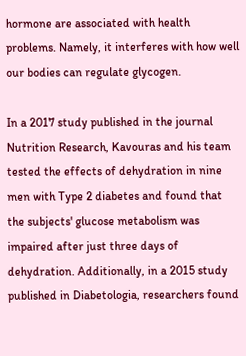hormone are associated with health problems. Namely, it interferes with how well our bodies can regulate glycogen.

In a 2017 study published in the journal Nutrition Research, Kavouras and his team tested the effects of dehydration in nine men with Type 2 diabetes and found that the subjects' glucose metabolism was impaired after just three days of dehydration. Additionally, in a 2015 study published in Diabetologia, researchers found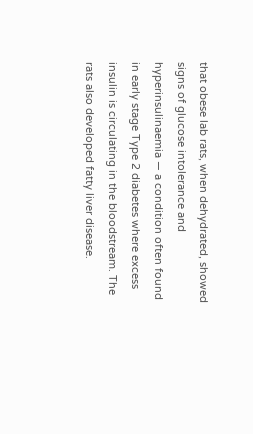that obese lab rats, when dehydrated, showed signs of glucose intolerance and hyperinsulinaemia — a condition often found in early stage Type 2 diabetes where excess insulin is circulating in the bloodstream. The rats also developed fatty liver disease.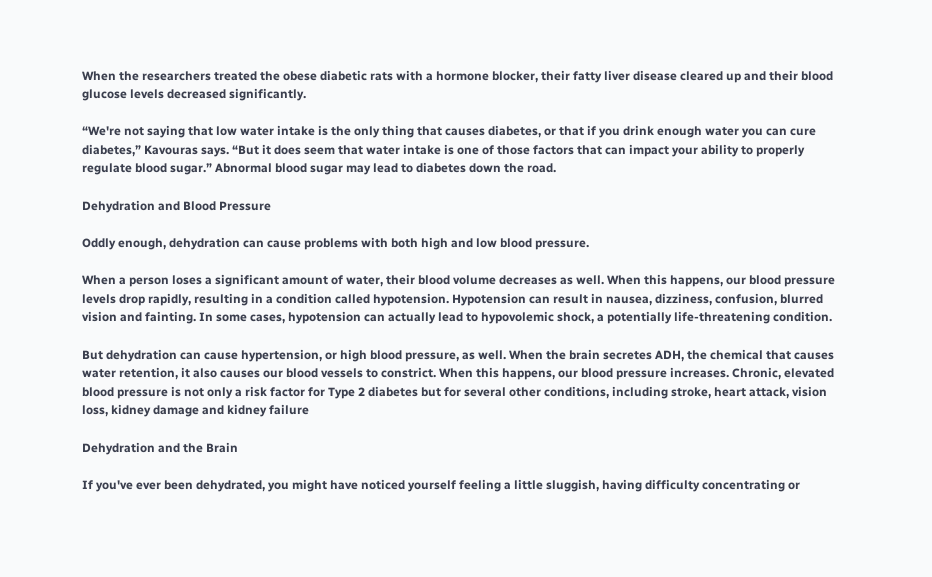When the researchers treated the obese diabetic rats with a hormone blocker, their fatty liver disease cleared up and their blood glucose levels decreased significantly.

“We're not saying that low water intake is the only thing that causes diabetes, or that if you drink enough water you can cure diabetes,” Kavouras says. “But it does seem that water intake is one of those factors that can impact your ability to properly regulate blood sugar.” Abnormal blood sugar may lead to diabetes down the road.

Dehydration and Blood Pressure

Oddly enough, dehydration can cause problems with both high and low blood pressure.

When a person loses a significant amount of water, their blood volume decreases as well. When this happens, our blood pressure levels drop rapidly, resulting in a condition called hypotension. Hypotension can result in nausea, dizziness, confusion, blurred vision and fainting. In some cases, hypotension can actually lead to hypovolemic shock, a potentially life-threatening condition.

But dehydration can cause hypertension, or high blood pressure, as well. When the brain secretes ADH, the chemical that causes water retention, it also causes our blood vessels to constrict. When this happens, our blood pressure increases. Chronic, elevated blood pressure is not only a risk factor for Type 2 diabetes but for several other conditions, including stroke, heart attack, vision loss, kidney damage and kidney failure

Dehydration and the Brain

If you've ever been dehydrated, you might have noticed yourself feeling a little sluggish, having difficulty concentrating or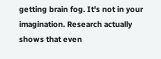getting brain fog. It's not in your imagination. Research actually shows that even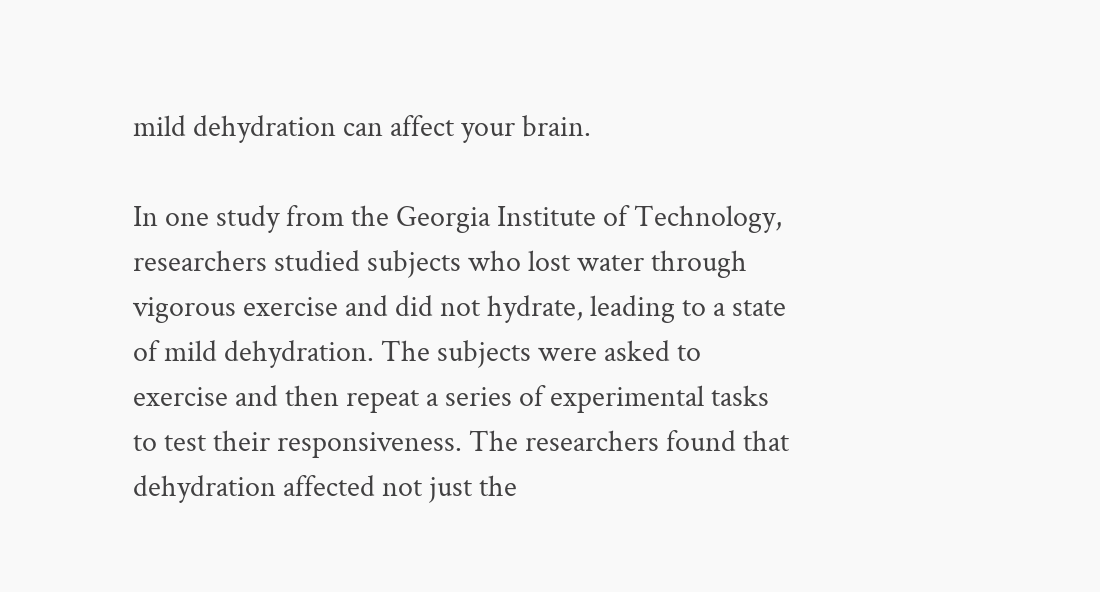mild dehydration can affect your brain.

In one study from the Georgia Institute of Technology, researchers studied subjects who lost water through vigorous exercise and did not hydrate, leading to a state of mild dehydration. The subjects were asked to exercise and then repeat a series of experimental tasks to test their responsiveness. The researchers found that dehydration affected not just the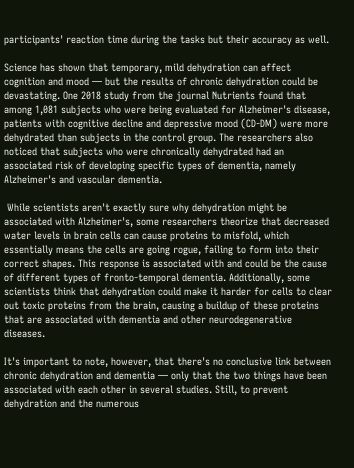participants' reaction time during the tasks but their accuracy as well.

Science has shown that temporary, mild dehydration can affect cognition and mood — but the results of chronic dehydration could be devastating. One 2018 study from the journal Nutrients found that among 1,081 subjects who were being evaluated for Alzheimer's disease, patients with cognitive decline and depressive mood (CD-DM) were more dehydrated than subjects in the control group. The researchers also noticed that subjects who were chronically dehydrated had an associated risk of developing specific types of dementia, namely Alzheimer's and vascular dementia.

 While scientists aren't exactly sure why dehydration might be associated with Alzheimer's, some researchers theorize that decreased water levels in brain cells can cause proteins to misfold, which essentially means the cells are going rogue, failing to form into their correct shapes. This response is associated with and could be the cause of different types of fronto-temporal dementia. Additionally, some scientists think that dehydration could make it harder for cells to clear out toxic proteins from the brain, causing a buildup of these proteins that are associated with dementia and other neurodegenerative diseases.

It's important to note, however, that there's no conclusive link between chronic dehydration and dementia — only that the two things have been associated with each other in several studies. Still, to prevent dehydration and the numerous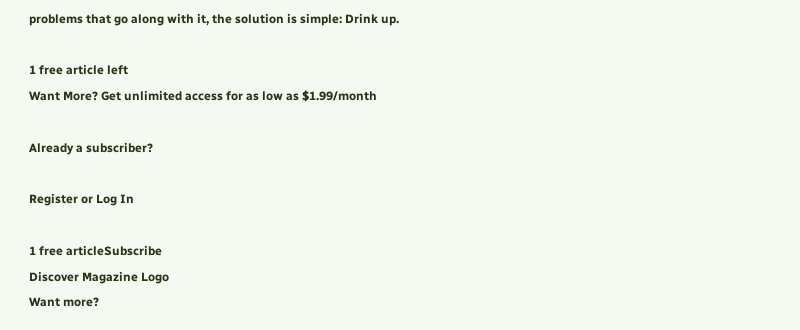problems that go along with it, the solution is simple: Drink up.

1 free article left
Want More? Get unlimited access for as low as $1.99/month

Already a subscriber?

Register or Log In

1 free articleSubscribe
Discover Magazine Logo
Want more?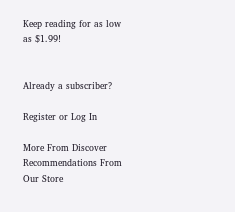Keep reading for as low as $1.99!


Already a subscriber?

Register or Log In

More From Discover
Recommendations From Our Store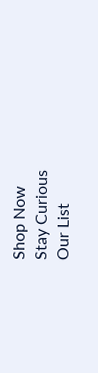Shop Now
Stay Curious
Our List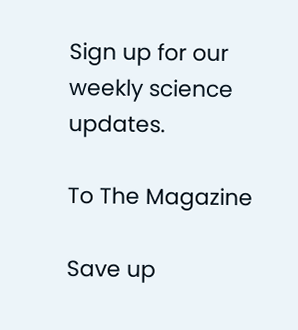Sign up for our weekly science updates.

To The Magazine

Save up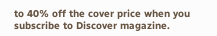to 40% off the cover price when you subscribe to Discover magazine.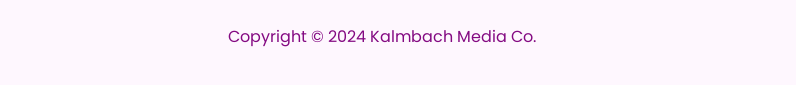Copyright © 2024 Kalmbach Media Co.